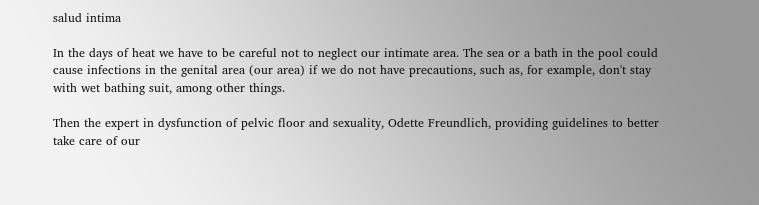salud intima

In the days of heat we have to be careful not to neglect our intimate area. The sea or a bath in the pool could cause infections in the genital area (our area) if we do not have precautions, such as, for example, don't stay with wet bathing suit, among other things.

Then the expert in dysfunction of pelvic floor and sexuality, Odette Freundlich, providing guidelines to better take care of our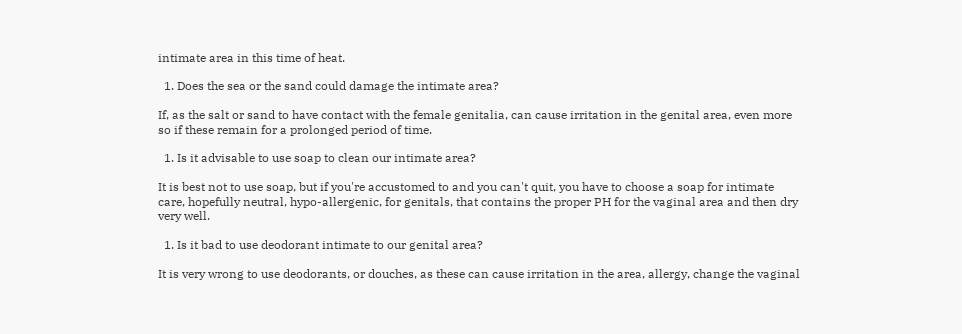intimate area in this time of heat.

  1. Does the sea or the sand could damage the intimate area?

If, as the salt or sand to have contact with the female genitalia, can cause irritation in the genital area, even more so if these remain for a prolonged period of time.

  1. Is it advisable to use soap to clean our intimate area?

It is best not to use soap, but if you're accustomed to and you can't quit, you have to choose a soap for intimate care, hopefully neutral, hypo-allergenic, for genitals, that contains the proper PH for the vaginal area and then dry very well.

  1. Is it bad to use deodorant intimate to our genital area?

It is very wrong to use deodorants, or douches, as these can cause irritation in the area, allergy, change the vaginal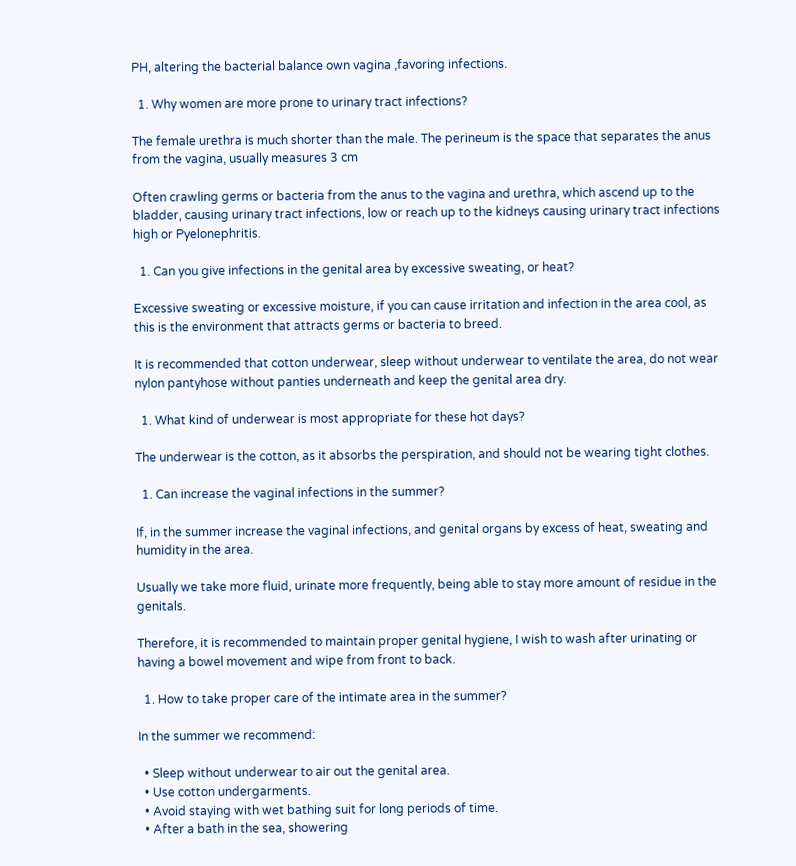PH, altering the bacterial balance own vagina ,favoring infections.

  1. Why women are more prone to urinary tract infections?

The female urethra is much shorter than the male. The perineum is the space that separates the anus from the vagina, usually measures 3 cm

Often crawling germs or bacteria from the anus to the vagina and urethra, which ascend up to the bladder, causing urinary tract infections, low or reach up to the kidneys causing urinary tract infections high or Pyelonephritis.

  1. Can you give infections in the genital area by excessive sweating, or heat?

Excessive sweating or excessive moisture, if you can cause irritation and infection in the area cool, as this is the environment that attracts germs or bacteria to breed.

It is recommended that cotton underwear, sleep without underwear to ventilate the area, do not wear nylon pantyhose without panties underneath and keep the genital area dry.

  1. What kind of underwear is most appropriate for these hot days?

The underwear is the cotton, as it absorbs the perspiration, and should not be wearing tight clothes.

  1. Can increase the vaginal infections in the summer?

If, in the summer increase the vaginal infections, and genital organs by excess of heat, sweating and humidity in the area.

Usually we take more fluid, urinate more frequently, being able to stay more amount of residue in the genitals.

Therefore, it is recommended to maintain proper genital hygiene, I wish to wash after urinating or having a bowel movement and wipe from front to back.

  1. How to take proper care of the intimate area in the summer?

In the summer we recommend:

  • Sleep without underwear to air out the genital area.
  • Use cotton undergarments.
  • Avoid staying with wet bathing suit for long periods of time.
  • After a bath in the sea, showering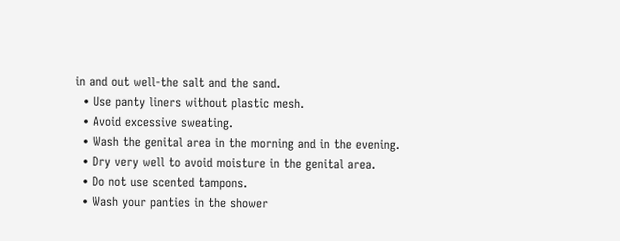in and out well-the salt and the sand.
  • Use panty liners without plastic mesh.
  • Avoid excessive sweating.
  • Wash the genital area in the morning and in the evening.
  • Dry very well to avoid moisture in the genital area.
  • Do not use scented tampons.
  • Wash your panties in the shower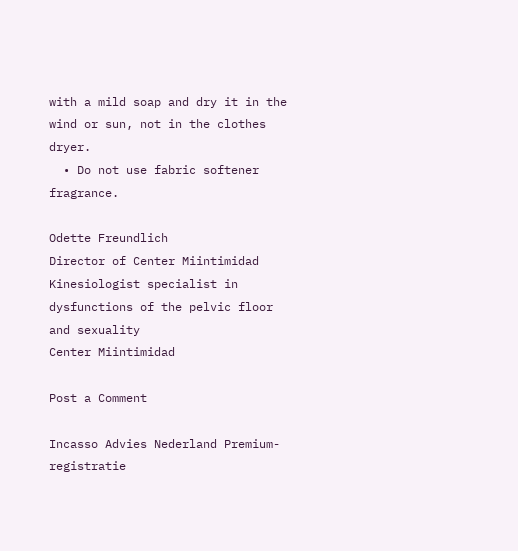with a mild soap and dry it in the wind or sun, not in the clothes dryer.
  • Do not use fabric softener fragrance.

Odette Freundlich
Director of Center Miintimidad
Kinesiologist specialist in dysfunctions of the pelvic floor and sexuality
Center Miintimidad

Post a Comment

Incasso Advies Nederland Premium-registratie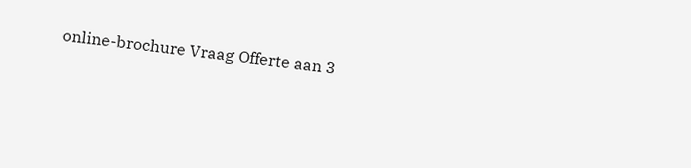online-brochure Vraag Offerte aan 3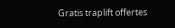Gratis traplift offertes